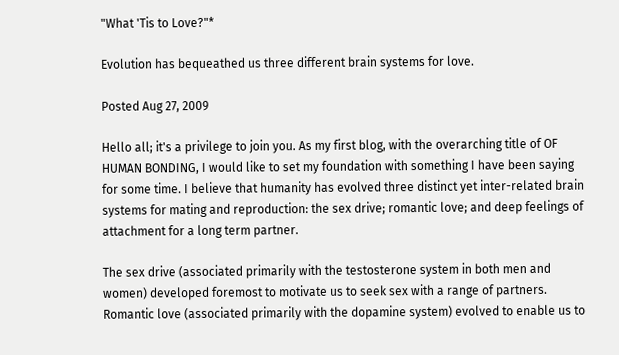"What 'Tis to Love?"*

Evolution has bequeathed us three different brain systems for love.

Posted Aug 27, 2009

Hello all; it's a privilege to join you. As my first blog, with the overarching title of OF HUMAN BONDING, I would like to set my foundation with something I have been saying for some time. I believe that humanity has evolved three distinct yet inter-related brain systems for mating and reproduction: the sex drive; romantic love; and deep feelings of attachment for a long term partner.

The sex drive (associated primarily with the testosterone system in both men and women) developed foremost to motivate us to seek sex with a range of partners. Romantic love (associated primarily with the dopamine system) evolved to enable us to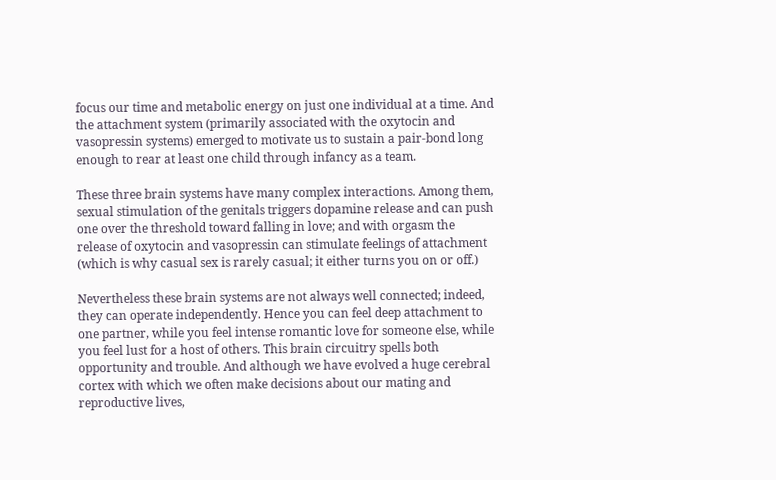focus our time and metabolic energy on just one individual at a time. And the attachment system (primarily associated with the oxytocin and vasopressin systems) emerged to motivate us to sustain a pair-bond long enough to rear at least one child through infancy as a team.

These three brain systems have many complex interactions. Among them, sexual stimulation of the genitals triggers dopamine release and can push one over the threshold toward falling in love; and with orgasm the release of oxytocin and vasopressin can stimulate feelings of attachment (which is why casual sex is rarely casual; it either turns you on or off.)

Nevertheless these brain systems are not always well connected; indeed, they can operate independently. Hence you can feel deep attachment to one partner, while you feel intense romantic love for someone else, while you feel lust for a host of others. This brain circuitry spells both opportunity and trouble. And although we have evolved a huge cerebral cortex with which we often make decisions about our mating and reproductive lives,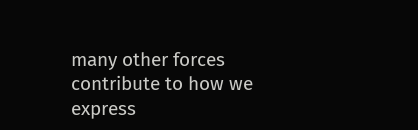many other forces contribute to how we express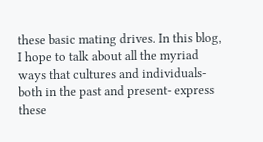these basic mating drives. In this blog, I hope to talk about all the myriad ways that cultures and individuals-both in the past and present- express these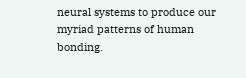neural systems to produce our myriad patterns of human bonding.